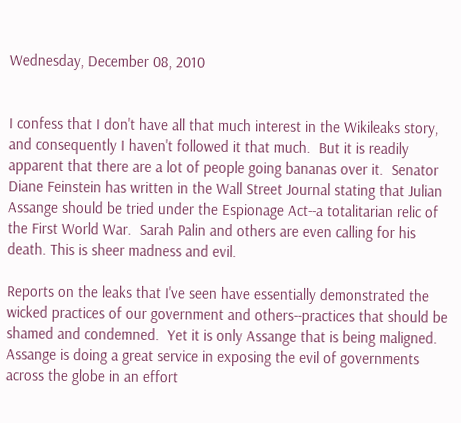Wednesday, December 08, 2010


I confess that I don't have all that much interest in the Wikileaks story, and consequently I haven't followed it that much.  But it is readily apparent that there are a lot of people going bananas over it.  Senator Diane Feinstein has written in the Wall Street Journal stating that Julian Assange should be tried under the Espionage Act--a totalitarian relic of the First World War.  Sarah Palin and others are even calling for his death. This is sheer madness and evil.

Reports on the leaks that I've seen have essentially demonstrated the wicked practices of our government and others--practices that should be shamed and condemned.  Yet it is only Assange that is being maligned.  Assange is doing a great service in exposing the evil of governments across the globe in an effort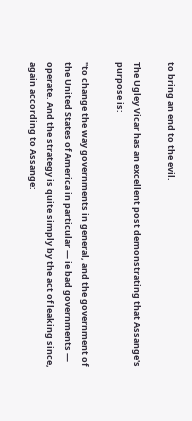to bring an end to the evil.

The Ugley Vicar has an excellent post demonstrating that Assange's purpose is:

"to change the way governments in general, and the government of the United States of America in particular — ie bad governments — operate. And the strategy is quite simply by the act of leaking since, again according to Assange: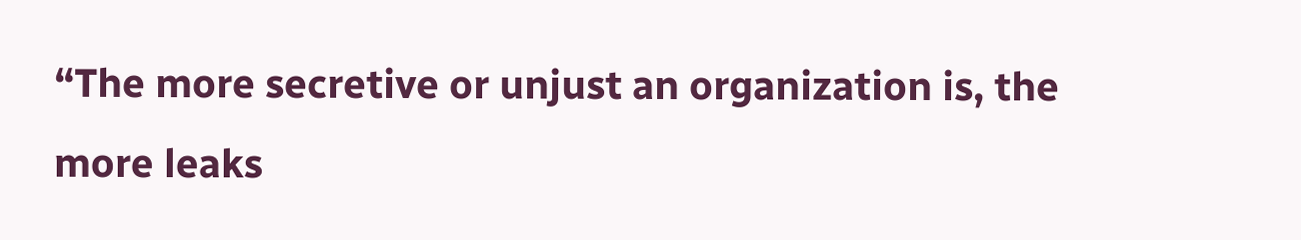“The more secretive or unjust an organization is, the more leaks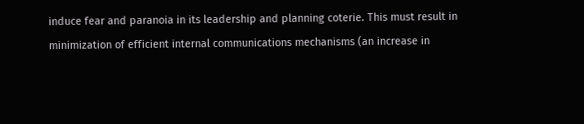induce fear and paranoia in its leadership and planning coterie. This must result in minimization of efficient internal communications mechanisms (an increase in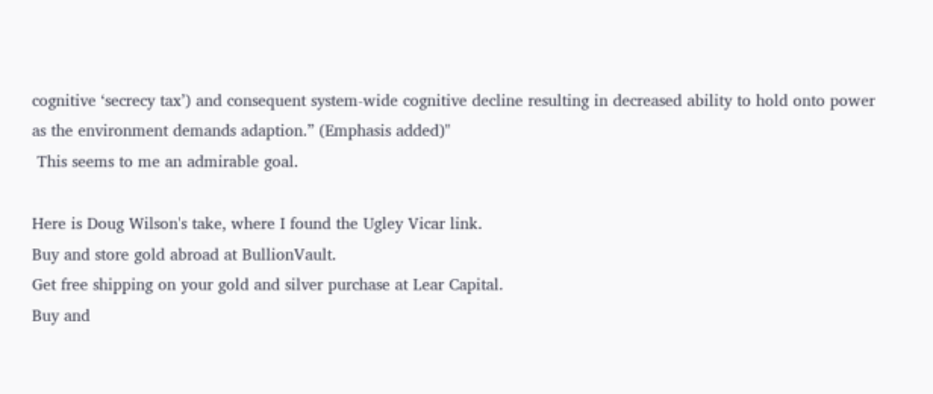cognitive ‘secrecy tax’) and consequent system-wide cognitive decline resulting in decreased ability to hold onto power as the environment demands adaption.” (Emphasis added)"
 This seems to me an admirable goal.

Here is Doug Wilson's take, where I found the Ugley Vicar link.
Buy and store gold abroad at BullionVault.
Get free shipping on your gold and silver purchase at Lear Capital.
Buy and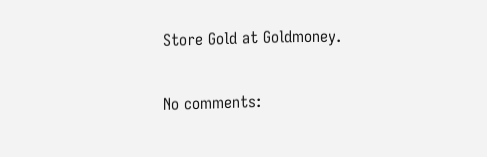Store Gold at Goldmoney.

No comments: